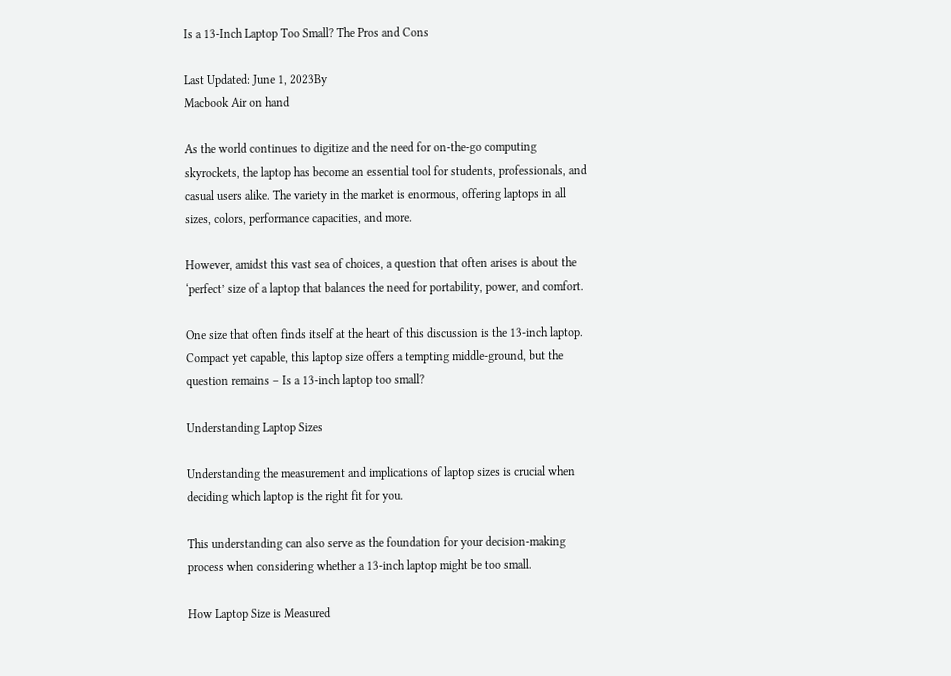Is a 13-Inch Laptop Too Small? The Pros and Cons

Last Updated: June 1, 2023By
Macbook Air on hand

As the world continues to digitize and the need for on-the-go computing skyrockets, the laptop has become an essential tool for students, professionals, and casual users alike. The variety in the market is enormous, offering laptops in all sizes, colors, performance capacities, and more.

However, amidst this vast sea of choices, a question that often arises is about the ‘perfect’ size of a laptop that balances the need for portability, power, and comfort.

One size that often finds itself at the heart of this discussion is the 13-inch laptop. Compact yet capable, this laptop size offers a tempting middle-ground, but the question remains – Is a 13-inch laptop too small?

Understanding Laptop Sizes

Understanding the measurement and implications of laptop sizes is crucial when deciding which laptop is the right fit for you.

This understanding can also serve as the foundation for your decision-making process when considering whether a 13-inch laptop might be too small.

How Laptop Size is Measured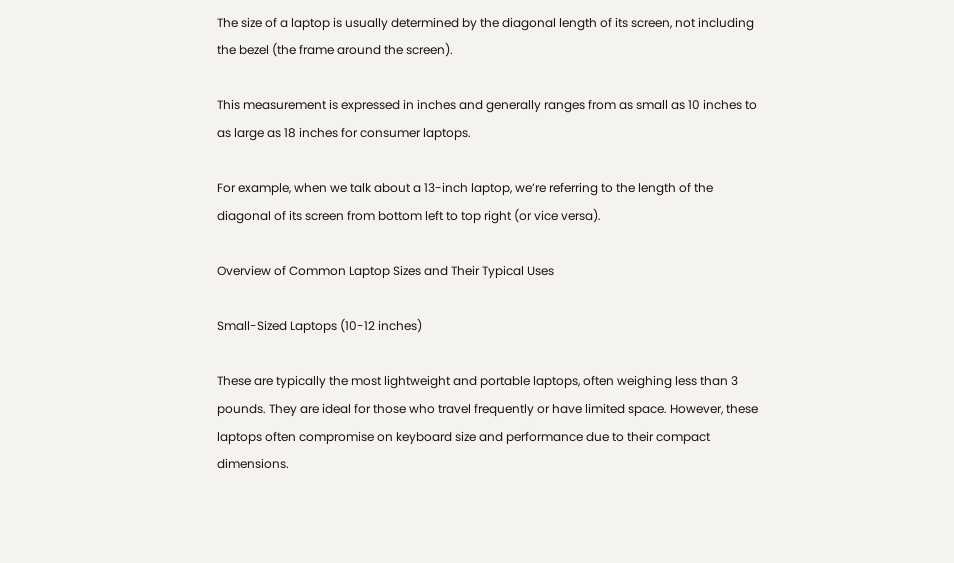The size of a laptop is usually determined by the diagonal length of its screen, not including the bezel (the frame around the screen).

This measurement is expressed in inches and generally ranges from as small as 10 inches to as large as 18 inches for consumer laptops.

For example, when we talk about a 13-inch laptop, we’re referring to the length of the diagonal of its screen from bottom left to top right (or vice versa).

Overview of Common Laptop Sizes and Their Typical Uses

Small-Sized Laptops (10-12 inches)

These are typically the most lightweight and portable laptops, often weighing less than 3 pounds. They are ideal for those who travel frequently or have limited space. However, these laptops often compromise on keyboard size and performance due to their compact dimensions.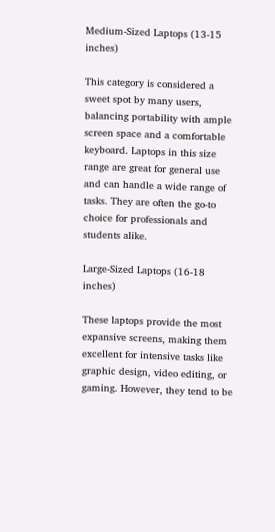Medium-Sized Laptops (13-15 inches)

This category is considered a sweet spot by many users, balancing portability with ample screen space and a comfortable keyboard. Laptops in this size range are great for general use and can handle a wide range of tasks. They are often the go-to choice for professionals and students alike.

Large-Sized Laptops (16-18 inches)

These laptops provide the most expansive screens, making them excellent for intensive tasks like graphic design, video editing, or gaming. However, they tend to be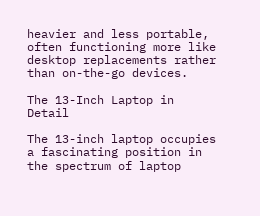heavier and less portable, often functioning more like desktop replacements rather than on-the-go devices.

The 13-Inch Laptop in Detail

The 13-inch laptop occupies a fascinating position in the spectrum of laptop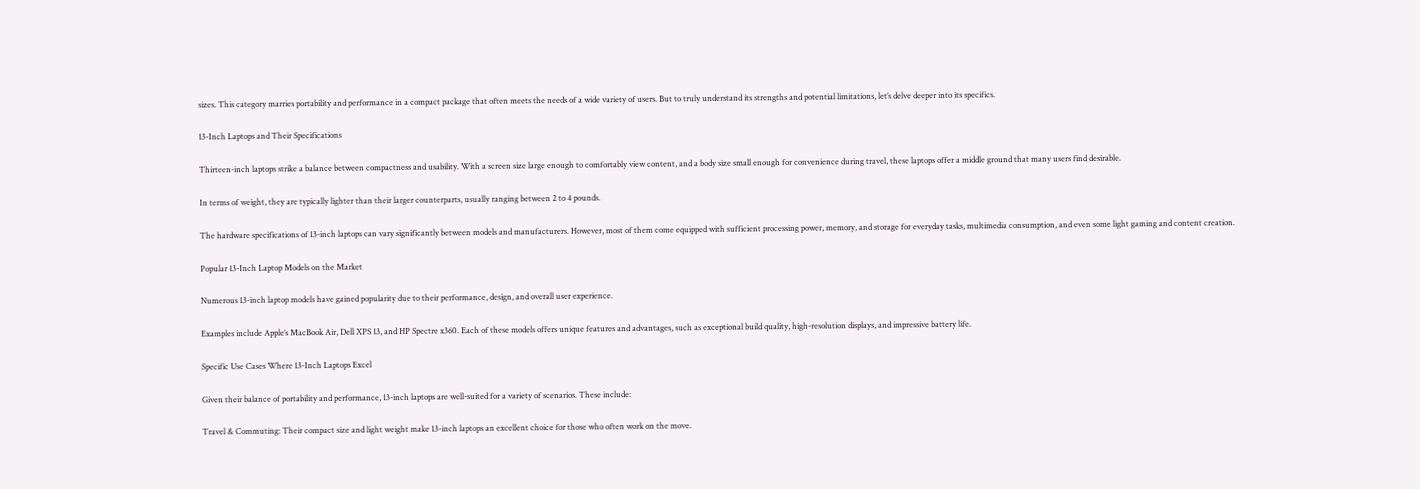sizes. This category marries portability and performance in a compact package that often meets the needs of a wide variety of users. But to truly understand its strengths and potential limitations, let’s delve deeper into its specifics.

13-Inch Laptops and Their Specifications

Thirteen-inch laptops strike a balance between compactness and usability. With a screen size large enough to comfortably view content, and a body size small enough for convenience during travel, these laptops offer a middle ground that many users find desirable.

In terms of weight, they are typically lighter than their larger counterparts, usually ranging between 2 to 4 pounds.

The hardware specifications of 13-inch laptops can vary significantly between models and manufacturers. However, most of them come equipped with sufficient processing power, memory, and storage for everyday tasks, multimedia consumption, and even some light gaming and content creation.

Popular 13-Inch Laptop Models on the Market

Numerous 13-inch laptop models have gained popularity due to their performance, design, and overall user experience.

Examples include Apple’s MacBook Air, Dell XPS 13, and HP Spectre x360. Each of these models offers unique features and advantages, such as exceptional build quality, high-resolution displays, and impressive battery life.

Specific Use Cases Where 13-Inch Laptops Excel

Given their balance of portability and performance, 13-inch laptops are well-suited for a variety of scenarios. These include:

Travel & Commuting: Their compact size and light weight make 13-inch laptops an excellent choice for those who often work on the move.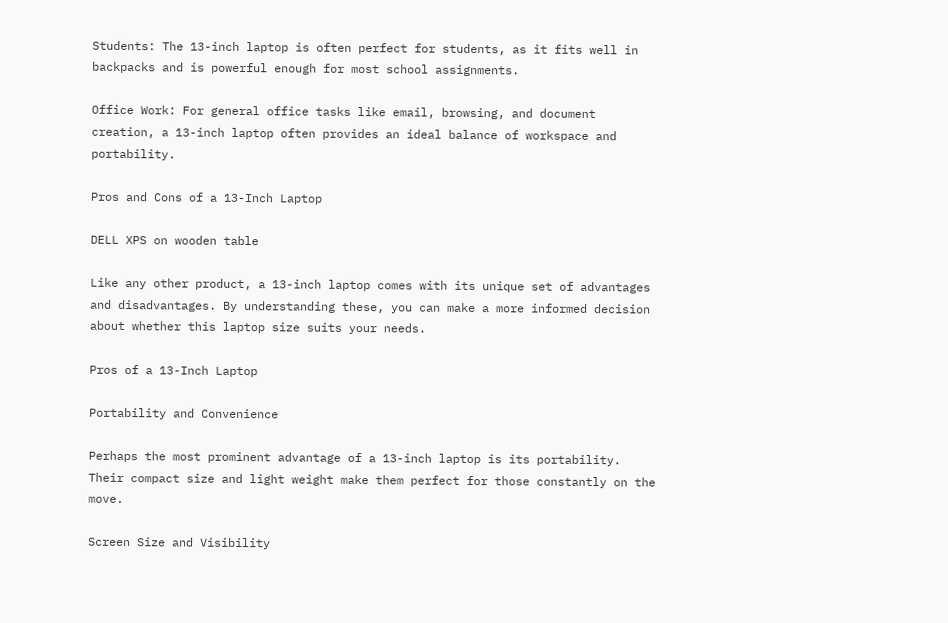Students: The 13-inch laptop is often perfect for students, as it fits well in backpacks and is powerful enough for most school assignments.

Office Work: For general office tasks like email, browsing, and document creation, a 13-inch laptop often provides an ideal balance of workspace and portability.

Pros and Cons of a 13-Inch Laptop

DELL XPS on wooden table

Like any other product, a 13-inch laptop comes with its unique set of advantages and disadvantages. By understanding these, you can make a more informed decision about whether this laptop size suits your needs.

Pros of a 13-Inch Laptop

Portability and Convenience

Perhaps the most prominent advantage of a 13-inch laptop is its portability. Their compact size and light weight make them perfect for those constantly on the move.

Screen Size and Visibility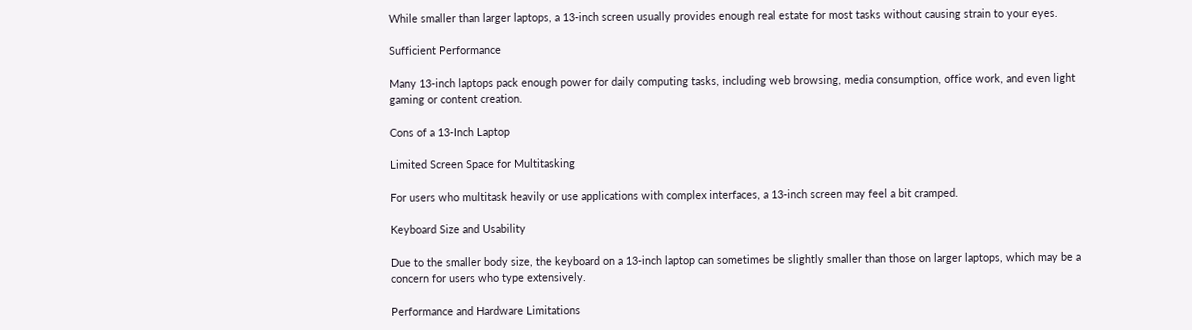While smaller than larger laptops, a 13-inch screen usually provides enough real estate for most tasks without causing strain to your eyes.

Sufficient Performance

Many 13-inch laptops pack enough power for daily computing tasks, including web browsing, media consumption, office work, and even light gaming or content creation.

Cons of a 13-Inch Laptop

Limited Screen Space for Multitasking

For users who multitask heavily or use applications with complex interfaces, a 13-inch screen may feel a bit cramped.

Keyboard Size and Usability

Due to the smaller body size, the keyboard on a 13-inch laptop can sometimes be slightly smaller than those on larger laptops, which may be a concern for users who type extensively.

Performance and Hardware Limitations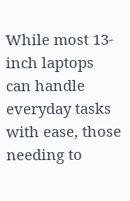While most 13-inch laptops can handle everyday tasks with ease, those needing to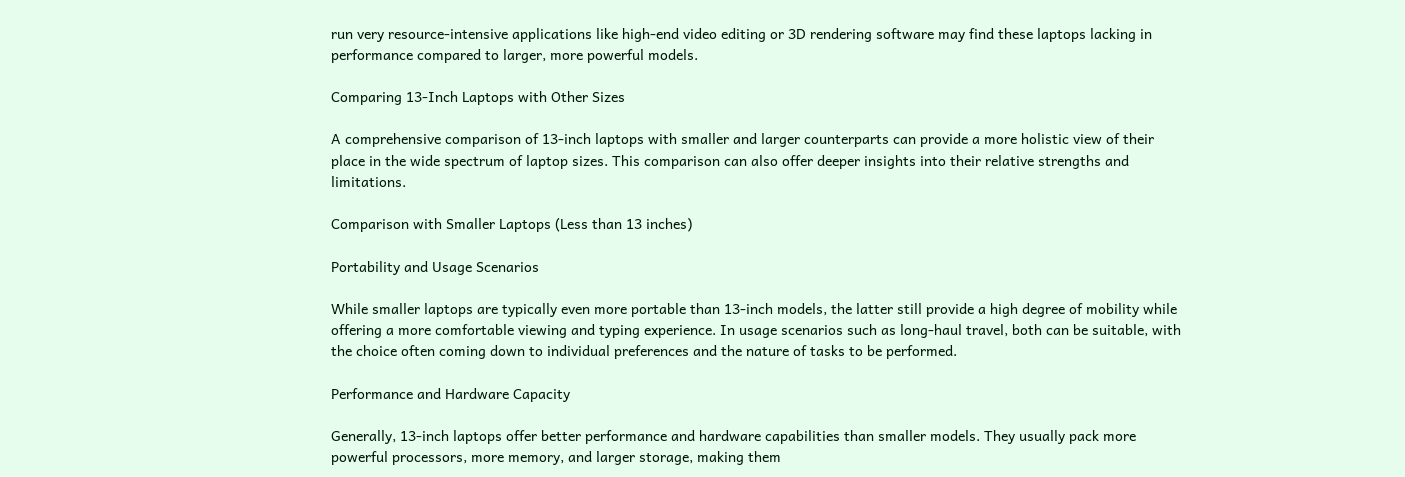run very resource-intensive applications like high-end video editing or 3D rendering software may find these laptops lacking in performance compared to larger, more powerful models.

Comparing 13-Inch Laptops with Other Sizes

A comprehensive comparison of 13-inch laptops with smaller and larger counterparts can provide a more holistic view of their place in the wide spectrum of laptop sizes. This comparison can also offer deeper insights into their relative strengths and limitations.

Comparison with Smaller Laptops (Less than 13 inches)

Portability and Usage Scenarios

While smaller laptops are typically even more portable than 13-inch models, the latter still provide a high degree of mobility while offering a more comfortable viewing and typing experience. In usage scenarios such as long-haul travel, both can be suitable, with the choice often coming down to individual preferences and the nature of tasks to be performed.

Performance and Hardware Capacity

Generally, 13-inch laptops offer better performance and hardware capabilities than smaller models. They usually pack more powerful processors, more memory, and larger storage, making them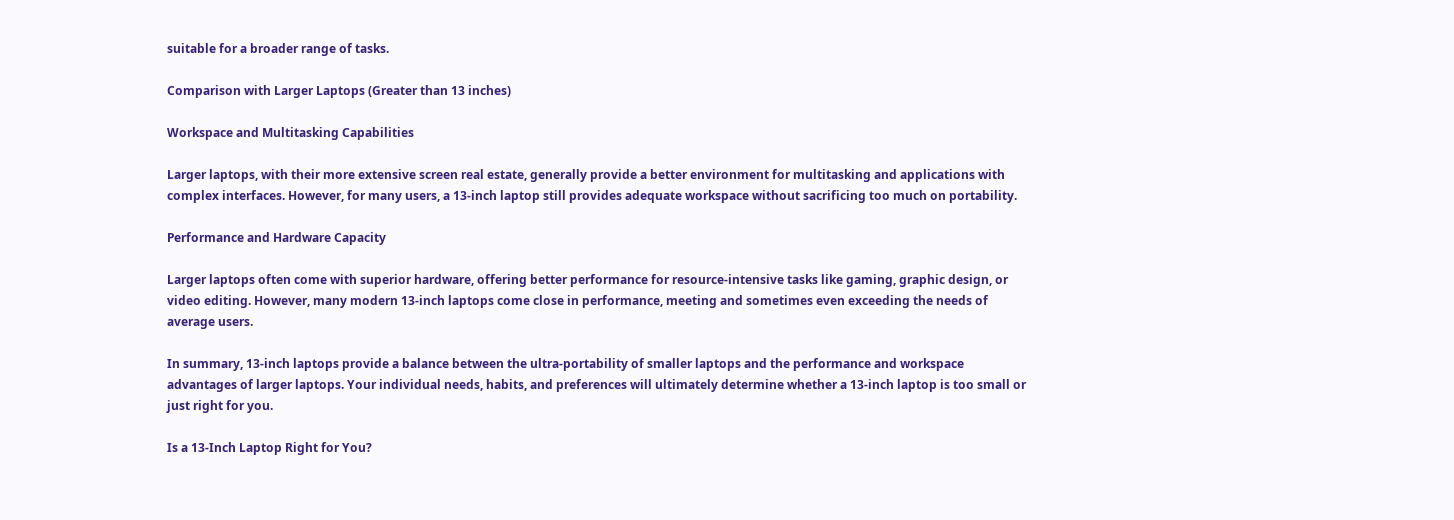suitable for a broader range of tasks.

Comparison with Larger Laptops (Greater than 13 inches)

Workspace and Multitasking Capabilities

Larger laptops, with their more extensive screen real estate, generally provide a better environment for multitasking and applications with complex interfaces. However, for many users, a 13-inch laptop still provides adequate workspace without sacrificing too much on portability.

Performance and Hardware Capacity

Larger laptops often come with superior hardware, offering better performance for resource-intensive tasks like gaming, graphic design, or video editing. However, many modern 13-inch laptops come close in performance, meeting and sometimes even exceeding the needs of average users.

In summary, 13-inch laptops provide a balance between the ultra-portability of smaller laptops and the performance and workspace advantages of larger laptops. Your individual needs, habits, and preferences will ultimately determine whether a 13-inch laptop is too small or just right for you.

Is a 13-Inch Laptop Right for You?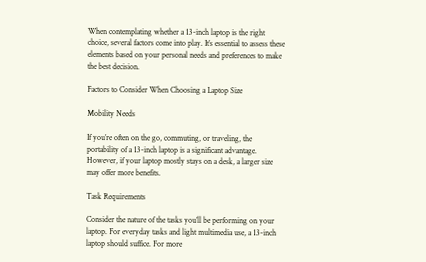When contemplating whether a 13-inch laptop is the right choice, several factors come into play. It’s essential to assess these elements based on your personal needs and preferences to make the best decision.

Factors to Consider When Choosing a Laptop Size

Mobility Needs

If you’re often on the go, commuting, or traveling, the portability of a 13-inch laptop is a significant advantage. However, if your laptop mostly stays on a desk, a larger size may offer more benefits.

Task Requirements

Consider the nature of the tasks you’ll be performing on your laptop. For everyday tasks and light multimedia use, a 13-inch laptop should suffice. For more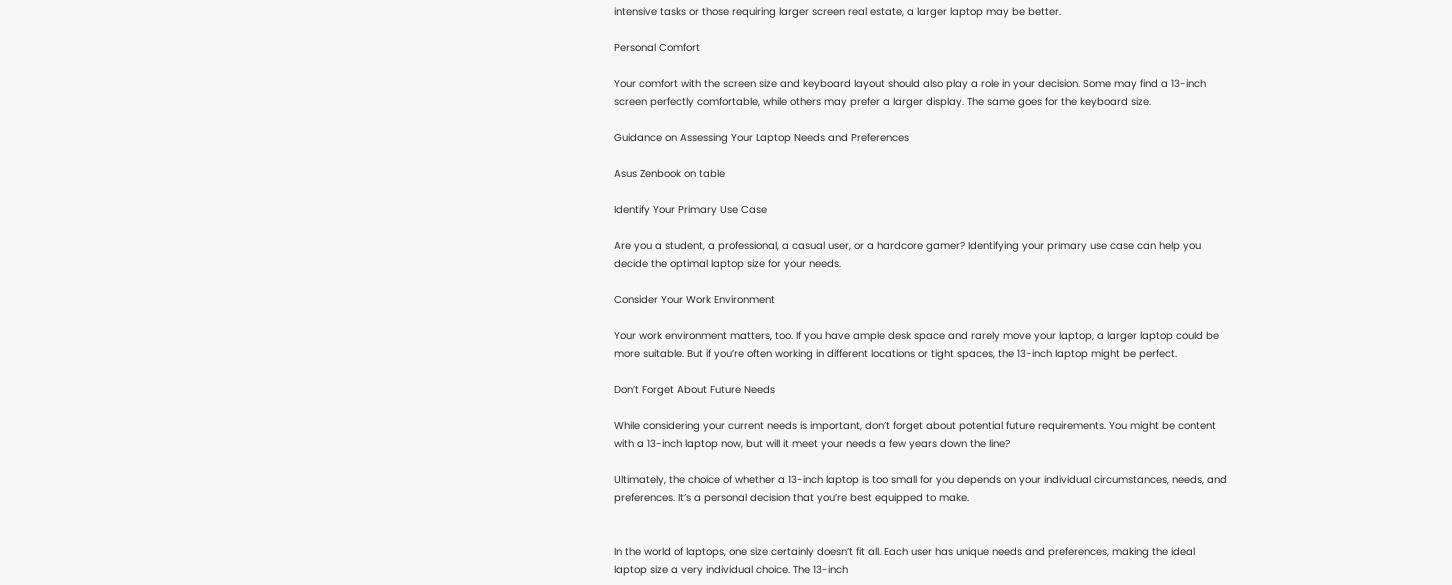intensive tasks or those requiring larger screen real estate, a larger laptop may be better.

Personal Comfort

Your comfort with the screen size and keyboard layout should also play a role in your decision. Some may find a 13-inch screen perfectly comfortable, while others may prefer a larger display. The same goes for the keyboard size.

Guidance on Assessing Your Laptop Needs and Preferences

Asus Zenbook on table

Identify Your Primary Use Case

Are you a student, a professional, a casual user, or a hardcore gamer? Identifying your primary use case can help you decide the optimal laptop size for your needs.

Consider Your Work Environment

Your work environment matters, too. If you have ample desk space and rarely move your laptop, a larger laptop could be more suitable. But if you’re often working in different locations or tight spaces, the 13-inch laptop might be perfect.

Don’t Forget About Future Needs

While considering your current needs is important, don’t forget about potential future requirements. You might be content with a 13-inch laptop now, but will it meet your needs a few years down the line?

Ultimately, the choice of whether a 13-inch laptop is too small for you depends on your individual circumstances, needs, and preferences. It’s a personal decision that you’re best equipped to make.


In the world of laptops, one size certainly doesn’t fit all. Each user has unique needs and preferences, making the ideal laptop size a very individual choice. The 13-inch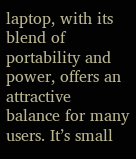laptop, with its blend of portability and power, offers an attractive balance for many users. It’s small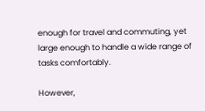enough for travel and commuting, yet large enough to handle a wide range of tasks comfortably.

However,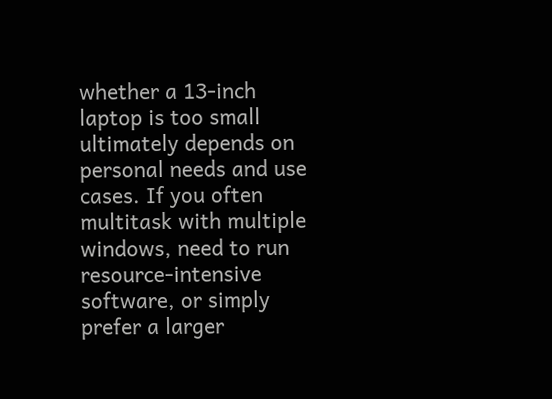whether a 13-inch laptop is too small ultimately depends on personal needs and use cases. If you often multitask with multiple windows, need to run resource-intensive software, or simply prefer a larger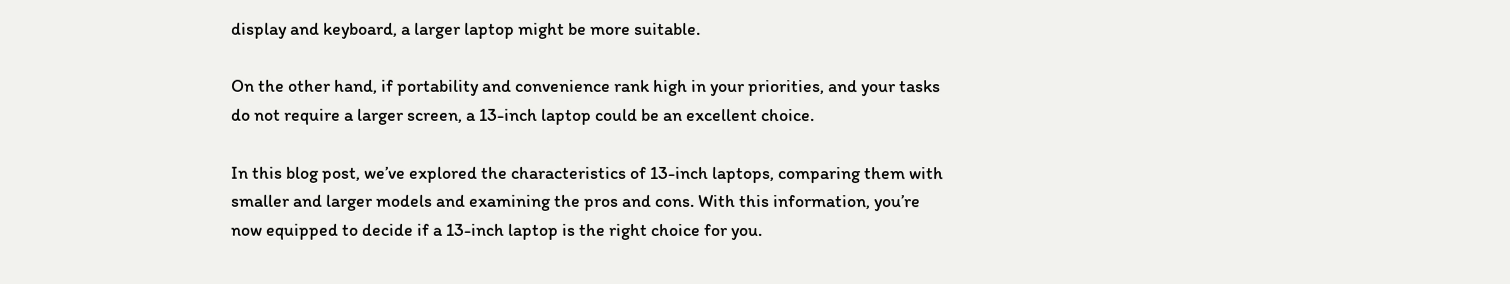display and keyboard, a larger laptop might be more suitable.

On the other hand, if portability and convenience rank high in your priorities, and your tasks do not require a larger screen, a 13-inch laptop could be an excellent choice.

In this blog post, we’ve explored the characteristics of 13-inch laptops, comparing them with smaller and larger models and examining the pros and cons. With this information, you’re now equipped to decide if a 13-inch laptop is the right choice for you.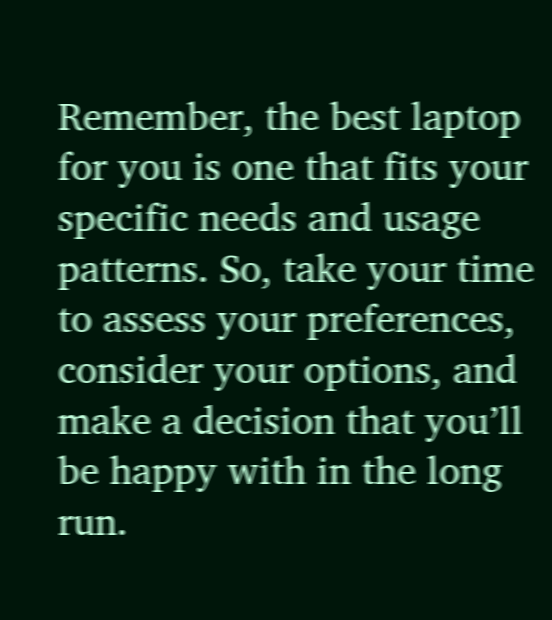Remember, the best laptop for you is one that fits your specific needs and usage patterns. So, take your time to assess your preferences, consider your options, and make a decision that you’ll be happy with in the long run.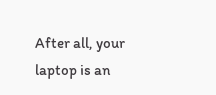After all, your laptop is an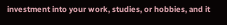investment into your work, studies, or hobbies, and it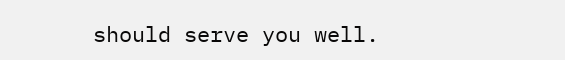should serve you well.